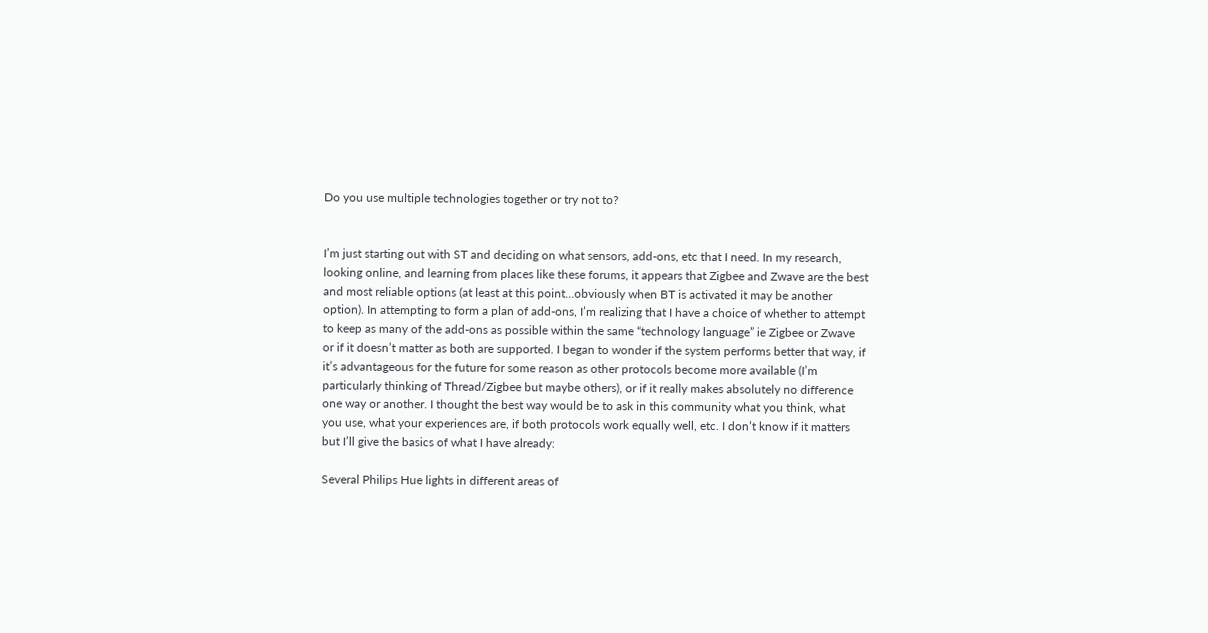Do you use multiple technologies together or try not to?


I’m just starting out with ST and deciding on what sensors, add-ons, etc that I need. In my research, looking online, and learning from places like these forums, it appears that Zigbee and Zwave are the best and most reliable options (at least at this point…obviously when BT is activated it may be another option). In attempting to form a plan of add-ons, I’m realizing that I have a choice of whether to attempt to keep as many of the add-ons as possible within the same “technology language” ie Zigbee or Zwave or if it doesn’t matter as both are supported. I began to wonder if the system performs better that way, if it’s advantageous for the future for some reason as other protocols become more available (I’m particularly thinking of Thread/Zigbee but maybe others), or if it really makes absolutely no difference one way or another. I thought the best way would be to ask in this community what you think, what you use, what your experiences are, if both protocols work equally well, etc. I don’t know if it matters but I’ll give the basics of what I have already:

Several Philips Hue lights in different areas of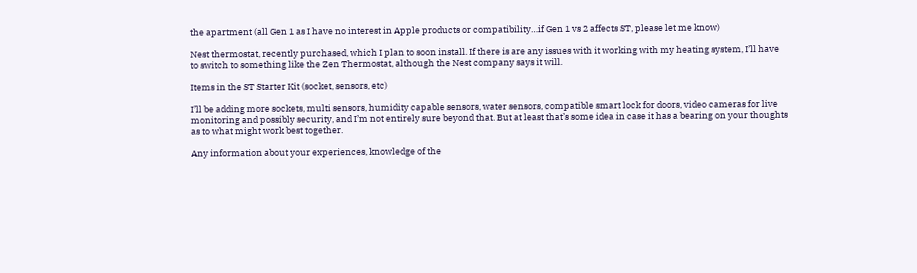the apartment (all Gen 1 as I have no interest in Apple products or compatibility…if Gen 1 vs 2 affects ST, please let me know)

Nest thermostat, recently purchased, which I plan to soon install. If there is are any issues with it working with my heating system, I’ll have to switch to something like the Zen Thermostat, although the Nest company says it will.

Items in the ST Starter Kit (socket, sensors, etc)

I’ll be adding more sockets, multi sensors, humidity capable sensors, water sensors, compatible smart lock for doors, video cameras for live monitoring and possibly security, and I’m not entirely sure beyond that. But at least that’s some idea in case it has a bearing on your thoughts as to what might work best together.

Any information about your experiences, knowledge of the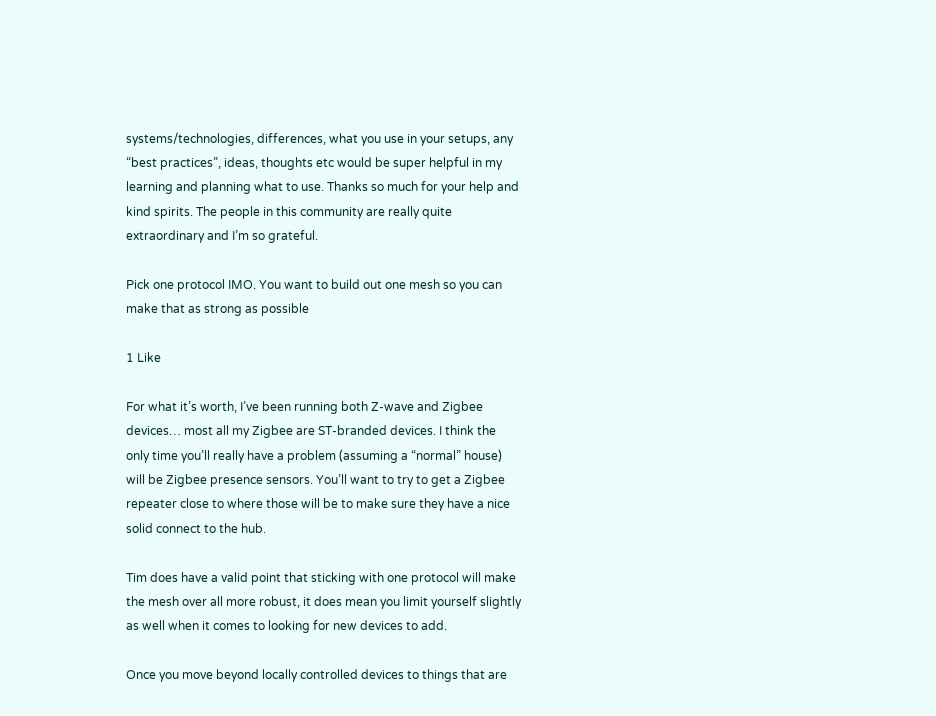systems/technologies, differences, what you use in your setups, any “best practices”, ideas, thoughts etc would be super helpful in my learning and planning what to use. Thanks so much for your help and kind spirits. The people in this community are really quite extraordinary and I’m so grateful.

Pick one protocol IMO. You want to build out one mesh so you can make that as strong as possible

1 Like

For what it’s worth, I’ve been running both Z-wave and Zigbee devices… most all my Zigbee are ST-branded devices. I think the only time you’ll really have a problem (assuming a “normal” house) will be Zigbee presence sensors. You’ll want to try to get a Zigbee repeater close to where those will be to make sure they have a nice solid connect to the hub.

Tim does have a valid point that sticking with one protocol will make the mesh over all more robust, it does mean you limit yourself slightly as well when it comes to looking for new devices to add.

Once you move beyond locally controlled devices to things that are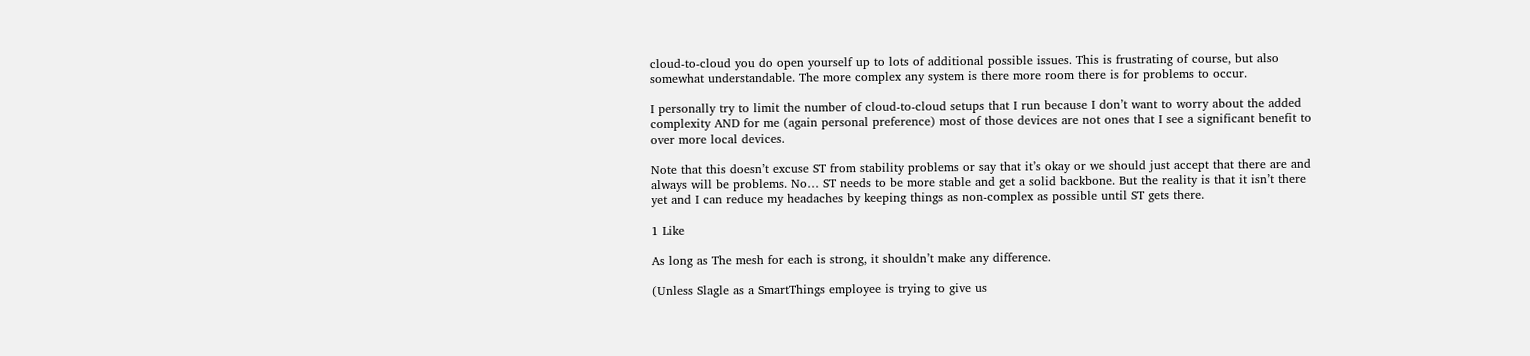cloud-to-cloud you do open yourself up to lots of additional possible issues. This is frustrating of course, but also somewhat understandable. The more complex any system is there more room there is for problems to occur.

I personally try to limit the number of cloud-to-cloud setups that I run because I don’t want to worry about the added complexity AND for me (again personal preference) most of those devices are not ones that I see a significant benefit to over more local devices.

Note that this doesn’t excuse ST from stability problems or say that it’s okay or we should just accept that there are and always will be problems. No… ST needs to be more stable and get a solid backbone. But the reality is that it isn’t there yet and I can reduce my headaches by keeping things as non-complex as possible until ST gets there.

1 Like

As long as The mesh for each is strong, it shouldn’t make any difference.

(Unless Slagle as a SmartThings employee is trying to give us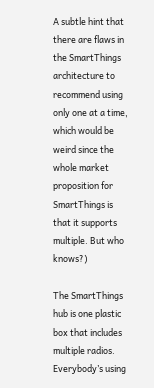A subtle hint that there are flaws in the SmartThings architecture to recommend using only one at a time, which would be weird since the whole market proposition for SmartThings is that it supports multiple. But who knows?)

The SmartThings hub is one plastic box that includes multiple radios. Everybody’s using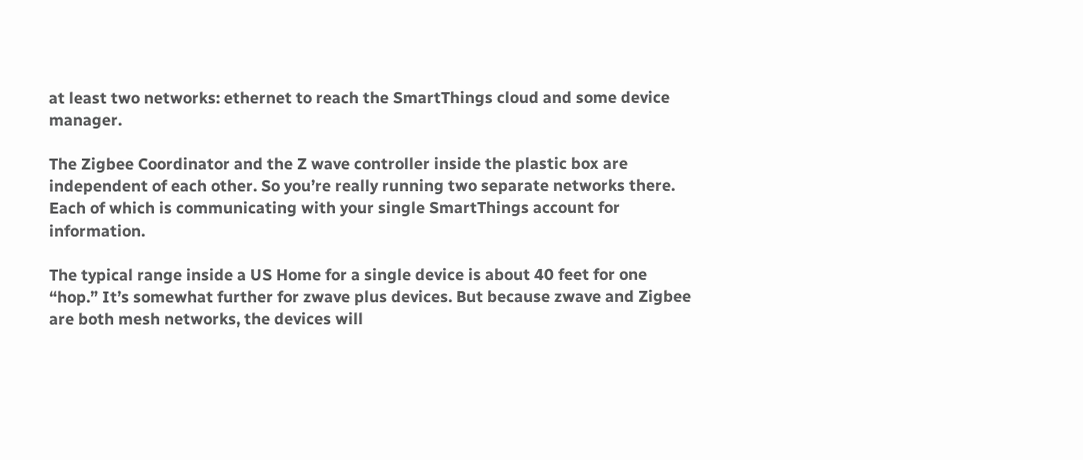at least two networks: ethernet to reach the SmartThings cloud and some device manager.

The Zigbee Coordinator and the Z wave controller inside the plastic box are independent of each other. So you’re really running two separate networks there. Each of which is communicating with your single SmartThings account for information.

The typical range inside a US Home for a single device is about 40 feet for one “hop.” It’s somewhat further for zwave plus devices. But because zwave and Zigbee are both mesh networks, the devices will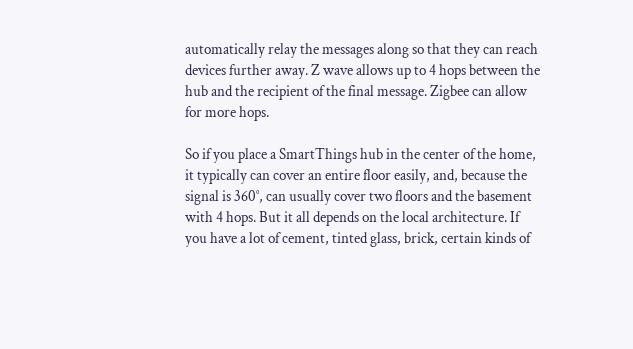automatically relay the messages along so that they can reach devices further away. Z wave allows up to 4 hops between the hub and the recipient of the final message. Zigbee can allow for more hops.

So if you place a SmartThings hub in the center of the home, it typically can cover an entire floor easily, and, because the signal is 360°, can usually cover two floors and the basement with 4 hops. But it all depends on the local architecture. If you have a lot of cement, tinted glass, brick, certain kinds of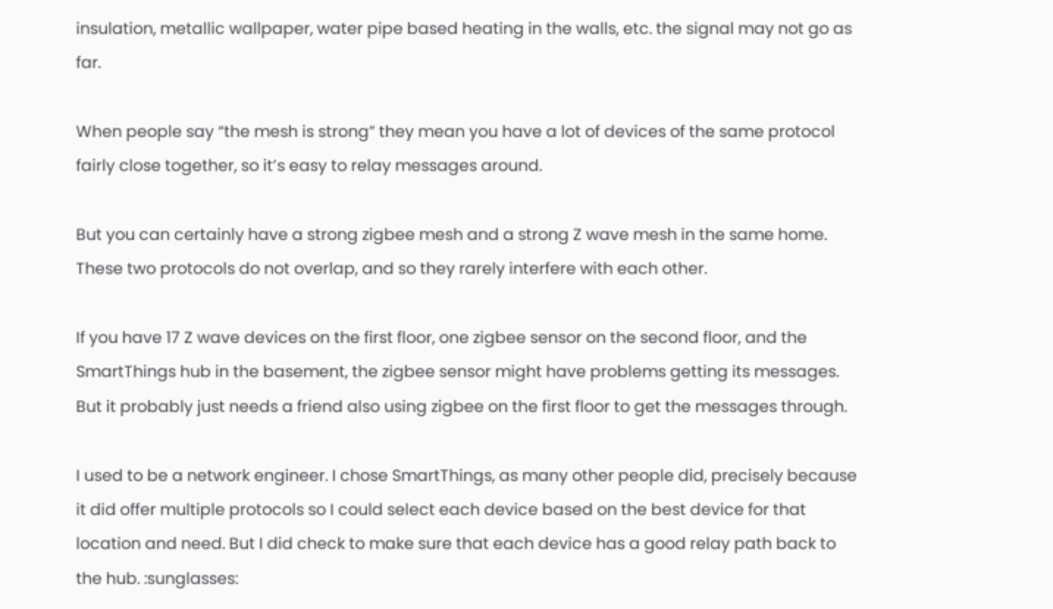insulation, metallic wallpaper, water pipe based heating in the walls, etc. the signal may not go as far.

When people say “the mesh is strong” they mean you have a lot of devices of the same protocol fairly close together, so it’s easy to relay messages around.

But you can certainly have a strong zigbee mesh and a strong Z wave mesh in the same home. These two protocols do not overlap, and so they rarely interfere with each other.

If you have 17 Z wave devices on the first floor, one zigbee sensor on the second floor, and the SmartThings hub in the basement, the zigbee sensor might have problems getting its messages. But it probably just needs a friend also using zigbee on the first floor to get the messages through.

I used to be a network engineer. I chose SmartThings, as many other people did, precisely because it did offer multiple protocols so I could select each device based on the best device for that location and need. But I did check to make sure that each device has a good relay path back to the hub. :sunglasses: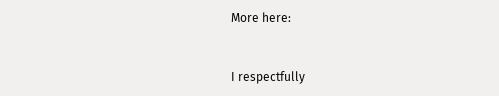More here:


I respectfully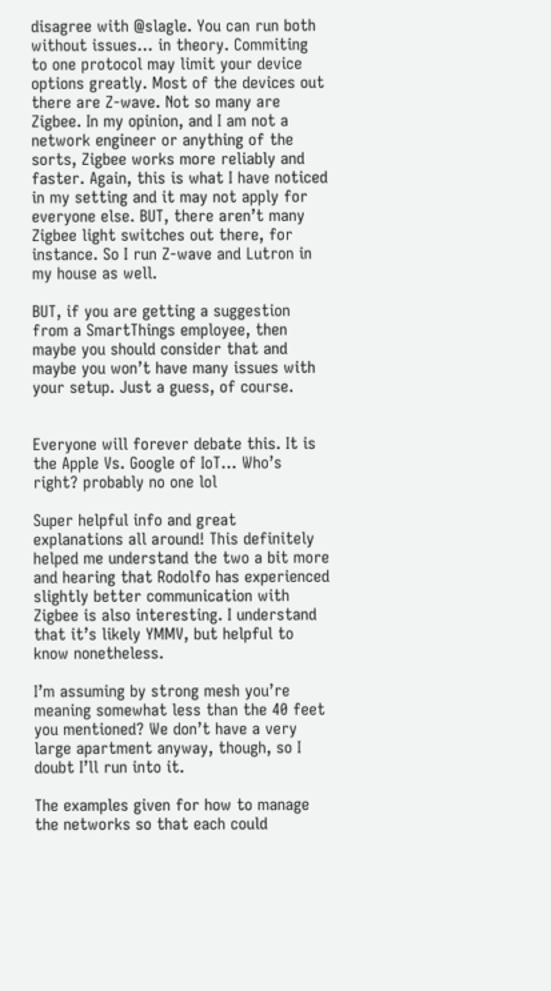disagree with @slagle. You can run both without issues… in theory. Commiting to one protocol may limit your device options greatly. Most of the devices out there are Z-wave. Not so many are Zigbee. In my opinion, and I am not a network engineer or anything of the sorts, Zigbee works more reliably and faster. Again, this is what I have noticed in my setting and it may not apply for everyone else. BUT, there aren’t many Zigbee light switches out there, for instance. So I run Z-wave and Lutron in my house as well.

BUT, if you are getting a suggestion from a SmartThings employee, then maybe you should consider that and maybe you won’t have many issues with your setup. Just a guess, of course.


Everyone will forever debate this. It is the Apple Vs. Google of IoT… Who’s right? probably no one lol

Super helpful info and great explanations all around! This definitely helped me understand the two a bit more and hearing that Rodolfo has experienced slightly better communication with Zigbee is also interesting. I understand that it’s likely YMMV, but helpful to know nonetheless.

I’m assuming by strong mesh you’re meaning somewhat less than the 40 feet you mentioned? We don’t have a very large apartment anyway, though, so I doubt I’ll run into it.

The examples given for how to manage the networks so that each could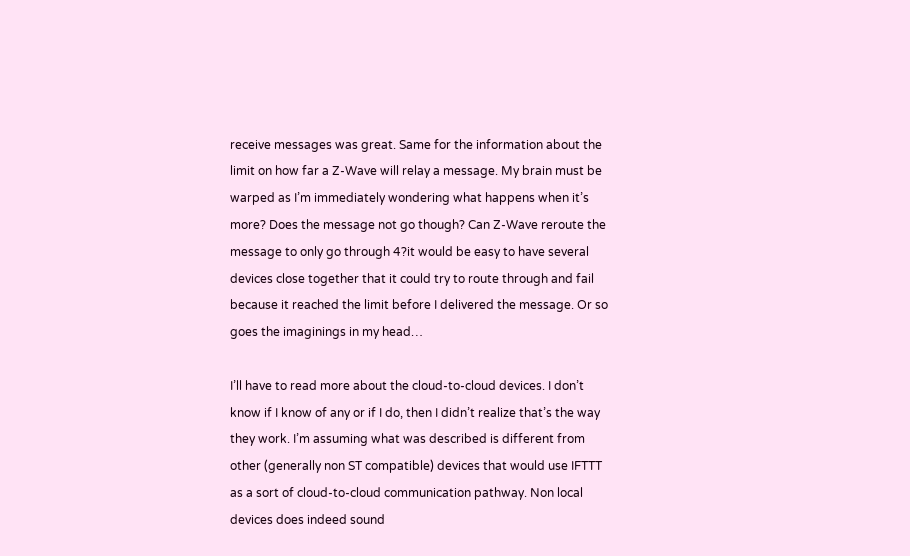receive messages was great. Same for the information about the limit on how far a Z-Wave will relay a message. My brain must be warped as I’m immediately wondering what happens when it’s more? Does the message not go though? Can Z-Wave reroute the message to only go through 4?it would be easy to have several devices close together that it could try to route through and fail because it reached the limit before I delivered the message. Or so goes the imaginings in my head…

I’ll have to read more about the cloud-to-cloud devices. I don’t know if I know of any or if I do, then I didn’t realize that’s the way they work. I’m assuming what was described is different from other (generally non ST compatible) devices that would use IFTTT as a sort of cloud-to-cloud communication pathway. Non local devices does indeed sound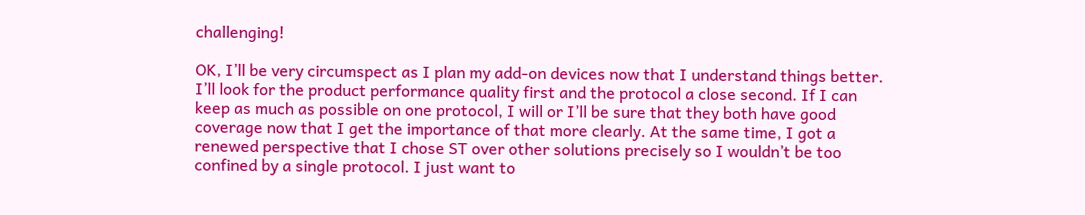challenging!

OK, I’ll be very circumspect as I plan my add-on devices now that I understand things better. I’ll look for the product performance quality first and the protocol a close second. If I can keep as much as possible on one protocol, I will or I’ll be sure that they both have good coverage now that I get the importance of that more clearly. At the same time, I got a renewed perspective that I chose ST over other solutions precisely so I wouldn’t be too confined by a single protocol. I just want to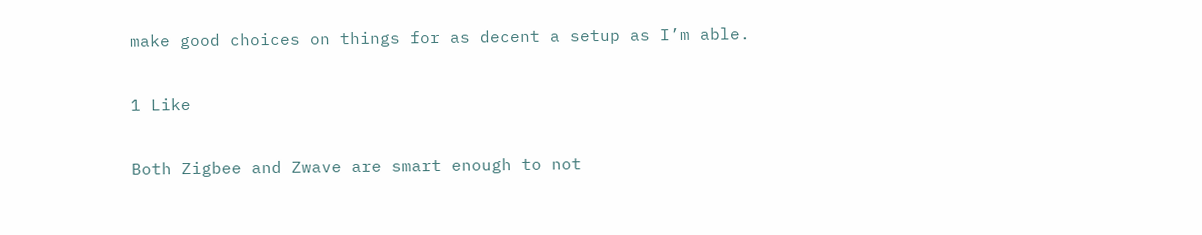make good choices on things for as decent a setup as I’m able.

1 Like

Both Zigbee and Zwave are smart enough to not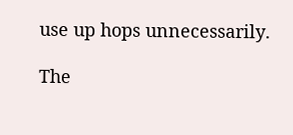use up hops unnecessarily.

The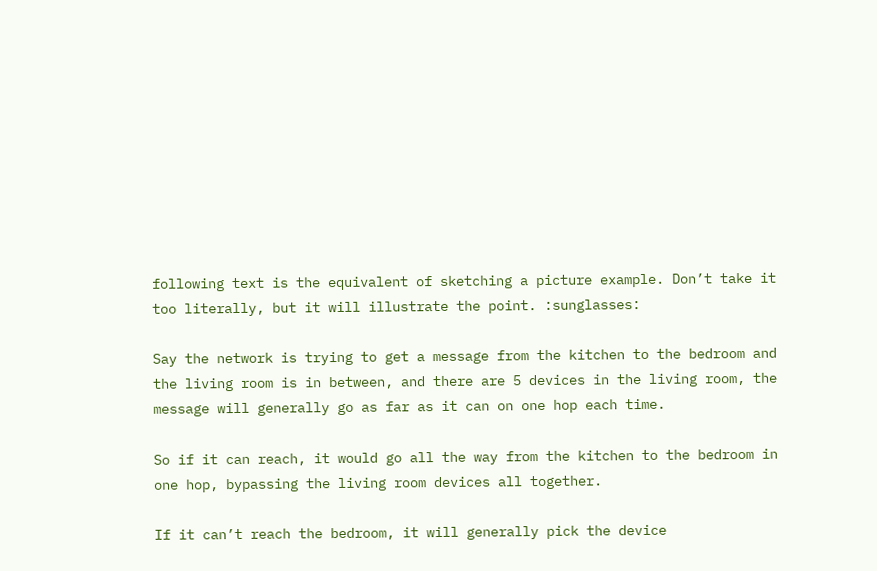following text is the equivalent of sketching a picture example. Don’t take it too literally, but it will illustrate the point. :sunglasses:

Say the network is trying to get a message from the kitchen to the bedroom and the living room is in between, and there are 5 devices in the living room, the message will generally go as far as it can on one hop each time.

So if it can reach, it would go all the way from the kitchen to the bedroom in one hop, bypassing the living room devices all together.

If it can’t reach the bedroom, it will generally pick the device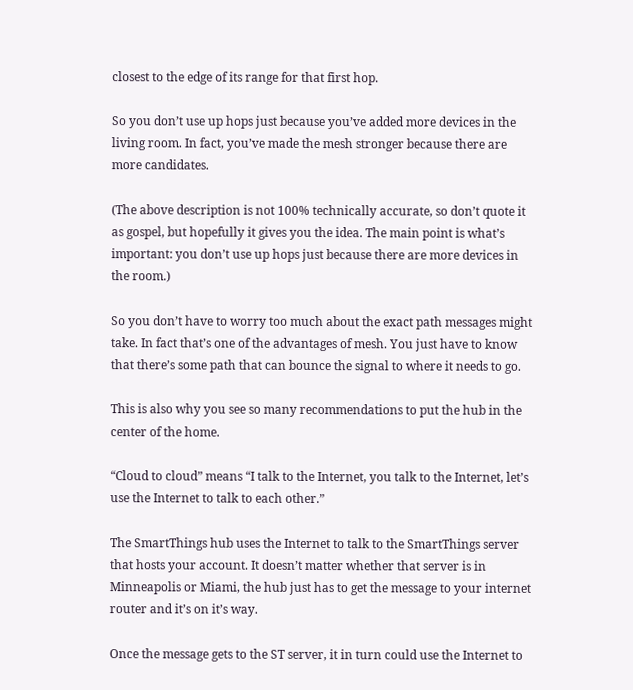closest to the edge of its range for that first hop.

So you don’t use up hops just because you’ve added more devices in the living room. In fact, you’ve made the mesh stronger because there are more candidates.

(The above description is not 100% technically accurate, so don’t quote it as gospel, but hopefully it gives you the idea. The main point is what’s important: you don’t use up hops just because there are more devices in the room.)

So you don’t have to worry too much about the exact path messages might take. In fact that’s one of the advantages of mesh. You just have to know that there’s some path that can bounce the signal to where it needs to go.

This is also why you see so many recommendations to put the hub in the center of the home.

“Cloud to cloud” means “I talk to the Internet, you talk to the Internet, let’s use the Internet to talk to each other.”

The SmartThings hub uses the Internet to talk to the SmartThings server that hosts your account. It doesn’t matter whether that server is in Minneapolis or Miami, the hub just has to get the message to your internet router and it’s on it’s way.

Once the message gets to the ST server, it in turn could use the Internet to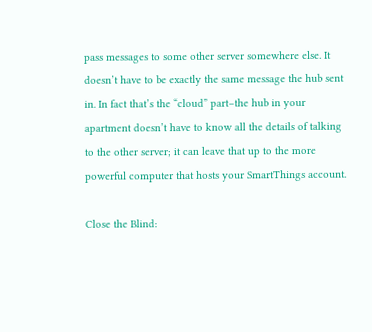pass messages to some other server somewhere else. It doesn’t have to be exactly the same message the hub sent in. In fact that’s the “cloud” part–the hub in your apartment doesn’t have to know all the details of talking to the other server; it can leave that up to the more powerful computer that hosts your SmartThings account.

Close the Blind: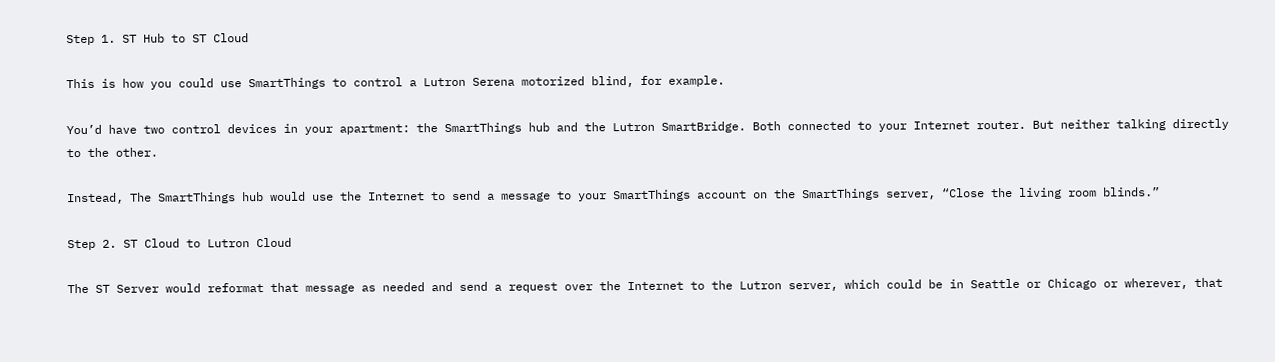Step 1. ST Hub to ST Cloud

This is how you could use SmartThings to control a Lutron Serena motorized blind, for example.

You’d have two control devices in your apartment: the SmartThings hub and the Lutron SmartBridge. Both connected to your Internet router. But neither talking directly to the other.

Instead, The SmartThings hub would use the Internet to send a message to your SmartThings account on the SmartThings server, “Close the living room blinds.”

Step 2. ST Cloud to Lutron Cloud

The ST Server would reformat that message as needed and send a request over the Internet to the Lutron server, which could be in Seattle or Chicago or wherever, that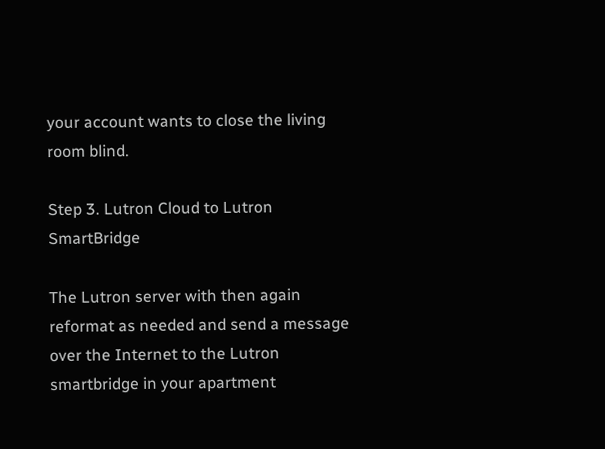your account wants to close the living room blind.

Step 3. Lutron Cloud to Lutron SmartBridge

The Lutron server with then again reformat as needed and send a message over the Internet to the Lutron smartbridge in your apartment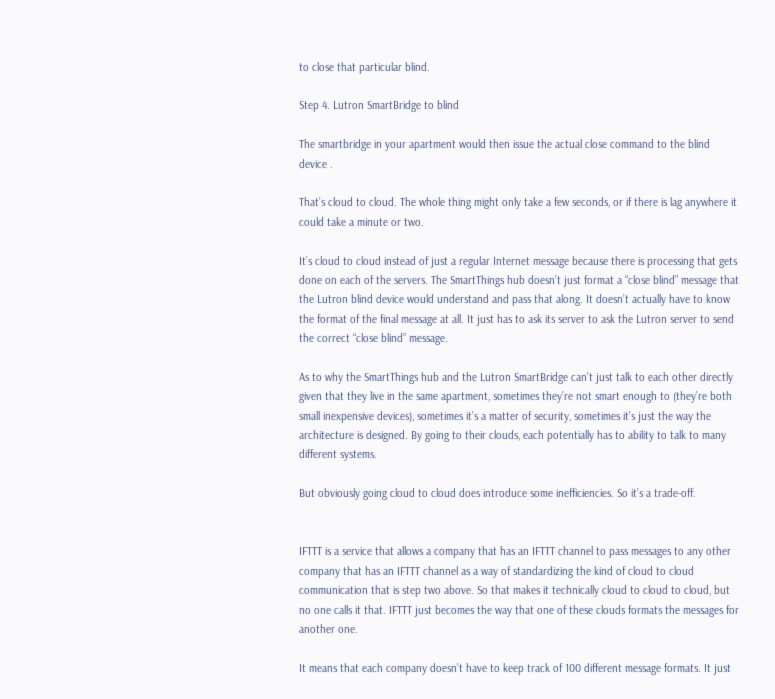to close that particular blind.

Step 4. Lutron SmartBridge to blind

The smartbridge in your apartment would then issue the actual close command to the blind device .

That’s cloud to cloud. The whole thing might only take a few seconds, or if there is lag anywhere it could take a minute or two.

It’s cloud to cloud instead of just a regular Internet message because there is processing that gets done on each of the servers. The SmartThings hub doesn’t just format a “close blind” message that the Lutron blind device would understand and pass that along. It doesn’t actually have to know the format of the final message at all. It just has to ask its server to ask the Lutron server to send the correct “close blind” message.

As to why the SmartThings hub and the Lutron SmartBridge can’t just talk to each other directly given that they live in the same apartment, sometimes they’re not smart enough to (they’re both small inexpensive devices), sometimes it’s a matter of security, sometimes it’s just the way the architecture is designed. By going to their clouds, each potentially has to ability to talk to many different systems.

But obviously going cloud to cloud does introduce some inefficiencies. So it’s a trade-off.


IFTTT is a service that allows a company that has an IFTTT channel to pass messages to any other company that has an IFTTT channel as a way of standardizing the kind of cloud to cloud communication that is step two above. So that makes it technically cloud to cloud to cloud, but no one calls it that. IFTTT just becomes the way that one of these clouds formats the messages for another one.

It means that each company doesn’t have to keep track of 100 different message formats. It just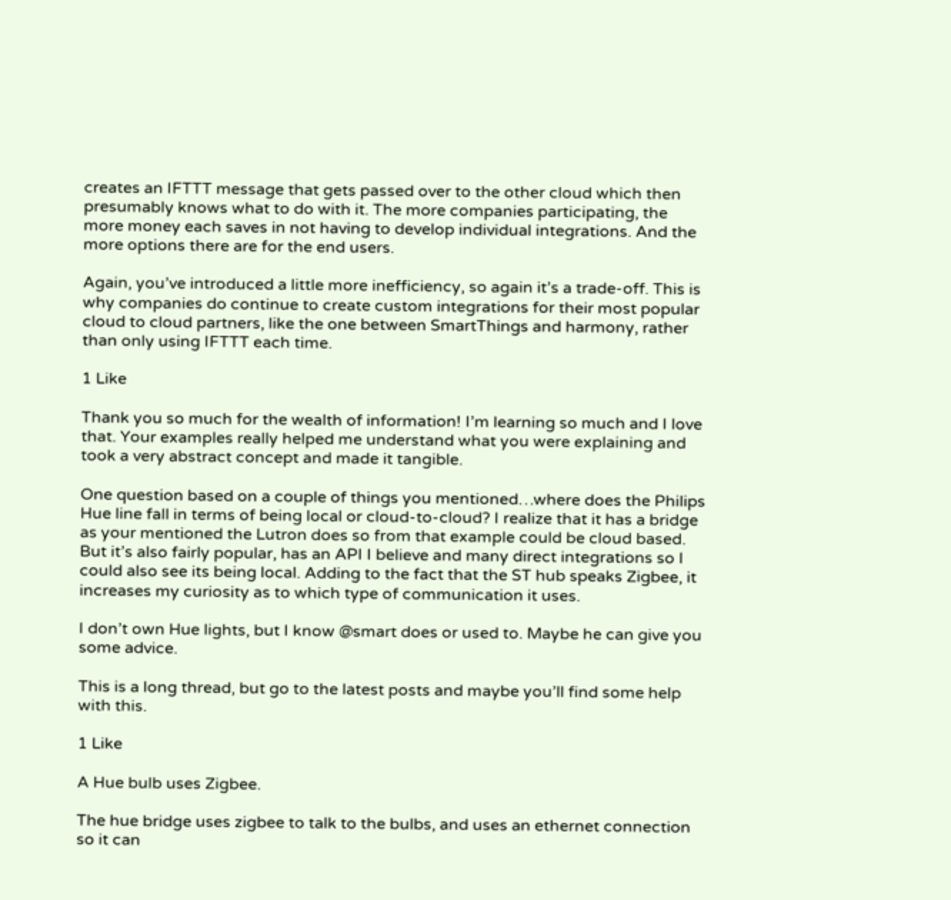creates an IFTTT message that gets passed over to the other cloud which then presumably knows what to do with it. The more companies participating, the more money each saves in not having to develop individual integrations. And the more options there are for the end users.

Again, you’ve introduced a little more inefficiency, so again it’s a trade-off. This is why companies do continue to create custom integrations for their most popular cloud to cloud partners, like the one between SmartThings and harmony, rather than only using IFTTT each time.

1 Like

Thank you so much for the wealth of information! I’m learning so much and I love that. Your examples really helped me understand what you were explaining and took a very abstract concept and made it tangible.

One question based on a couple of things you mentioned…where does the Philips Hue line fall in terms of being local or cloud-to-cloud? I realize that it has a bridge as your mentioned the Lutron does so from that example could be cloud based. But it’s also fairly popular, has an API I believe and many direct integrations so I could also see its being local. Adding to the fact that the ST hub speaks Zigbee, it increases my curiosity as to which type of communication it uses.

I don’t own Hue lights, but I know @smart does or used to. Maybe he can give you some advice.

This is a long thread, but go to the latest posts and maybe you’ll find some help with this.

1 Like

A Hue bulb uses Zigbee.

The hue bridge uses zigbee to talk to the bulbs, and uses an ethernet connection so it can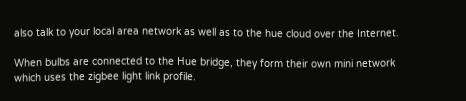also talk to your local area network as well as to the hue cloud over the Internet.

When bulbs are connected to the Hue bridge, they form their own mini network which uses the zigbee light link profile.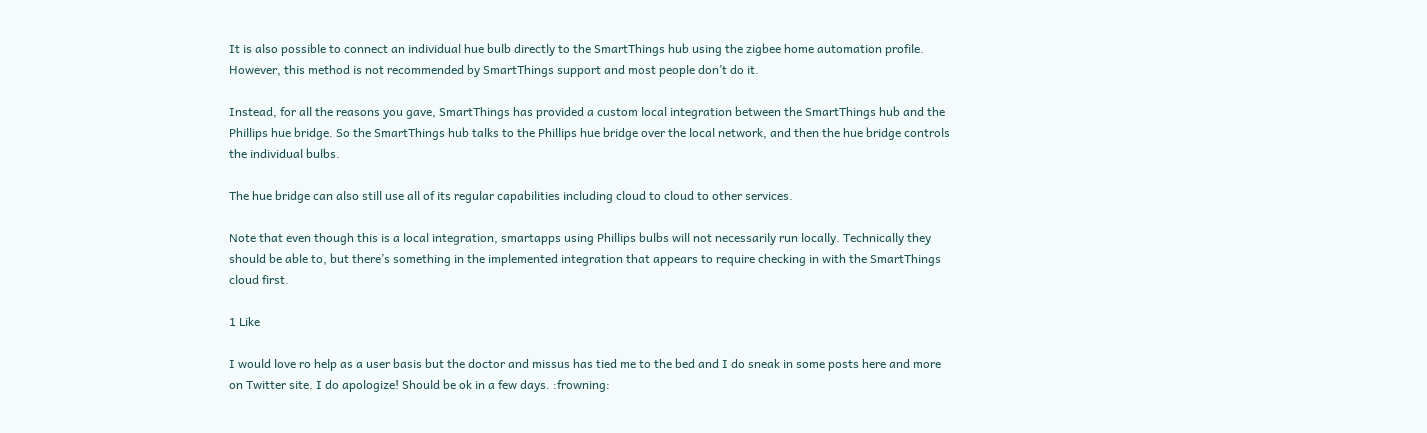It is also possible to connect an individual hue bulb directly to the SmartThings hub using the zigbee home automation profile. However, this method is not recommended by SmartThings support and most people don’t do it.

Instead, for all the reasons you gave, SmartThings has provided a custom local integration between the SmartThings hub and the Phillips hue bridge. So the SmartThings hub talks to the Phillips hue bridge over the local network, and then the hue bridge controls the individual bulbs.

The hue bridge can also still use all of its regular capabilities including cloud to cloud to other services.

Note that even though this is a local integration, smartapps using Phillips bulbs will not necessarily run locally. Technically they should be able to, but there’s something in the implemented integration that appears to require checking in with the SmartThings cloud first.

1 Like

I would love ro help as a user basis but the doctor and missus has tied me to the bed and I do sneak in some posts here and more on Twitter site. I do apologize! Should be ok in a few days. :frowning: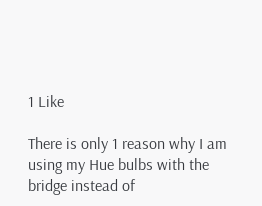1 Like

There is only 1 reason why I am using my Hue bulbs with the bridge instead of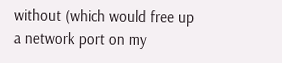without (which would free up a network port on my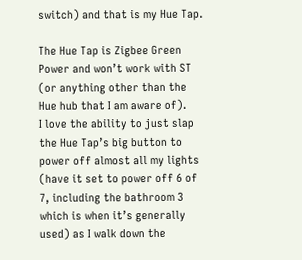switch) and that is my Hue Tap.

The Hue Tap is Zigbee Green Power and won’t work with ST (or anything other than the Hue hub that I am aware of).
I love the ability to just slap the Hue Tap’s big button to power off almost all my lights (have it set to power off 6 of 7, including the bathroom 3 which is when it’s generally used) as I walk down the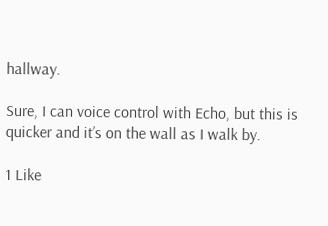hallway.

Sure, I can voice control with Echo, but this is quicker and it’s on the wall as I walk by.

1 Like